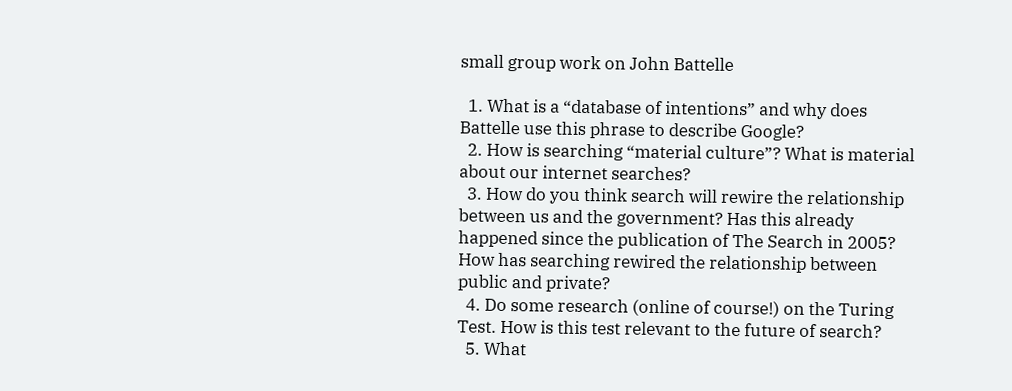small group work on John Battelle

  1. What is a “database of intentions” and why does Battelle use this phrase to describe Google?
  2. How is searching “material culture”? What is material about our internet searches?
  3. How do you think search will rewire the relationship between us and the government? Has this already happened since the publication of The Search in 2005? How has searching rewired the relationship between public and private?
  4. Do some research (online of course!) on the Turing Test. How is this test relevant to the future of search?
  5. What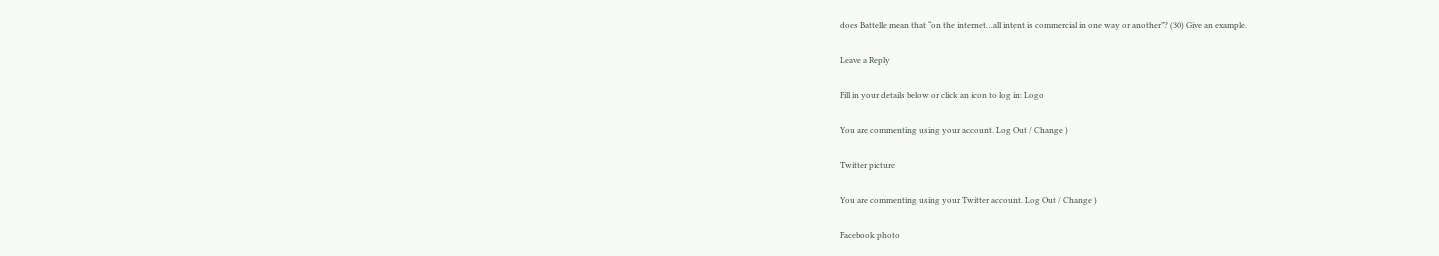does Battelle mean that “on the internet…all intent is commercial in one way or another”? (30) Give an example.

Leave a Reply

Fill in your details below or click an icon to log in: Logo

You are commenting using your account. Log Out / Change )

Twitter picture

You are commenting using your Twitter account. Log Out / Change )

Facebook photo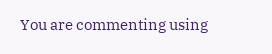You are commenting using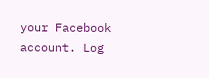your Facebook account. Log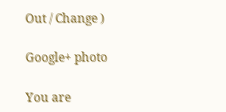Out / Change )

Google+ photo

You are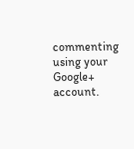commenting using your Google+ account.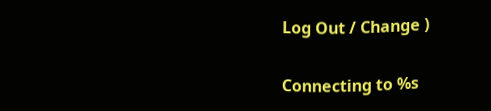Log Out / Change )

Connecting to %s